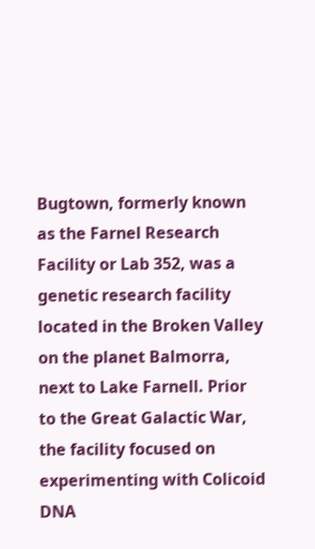Bugtown, formerly known as the Farnel Research Facility or Lab 352, was a genetic research facility located in the Broken Valley on the planet Balmorra, next to Lake Farnell. Prior to the Great Galactic War, the facility focused on experimenting with Colicoid DNA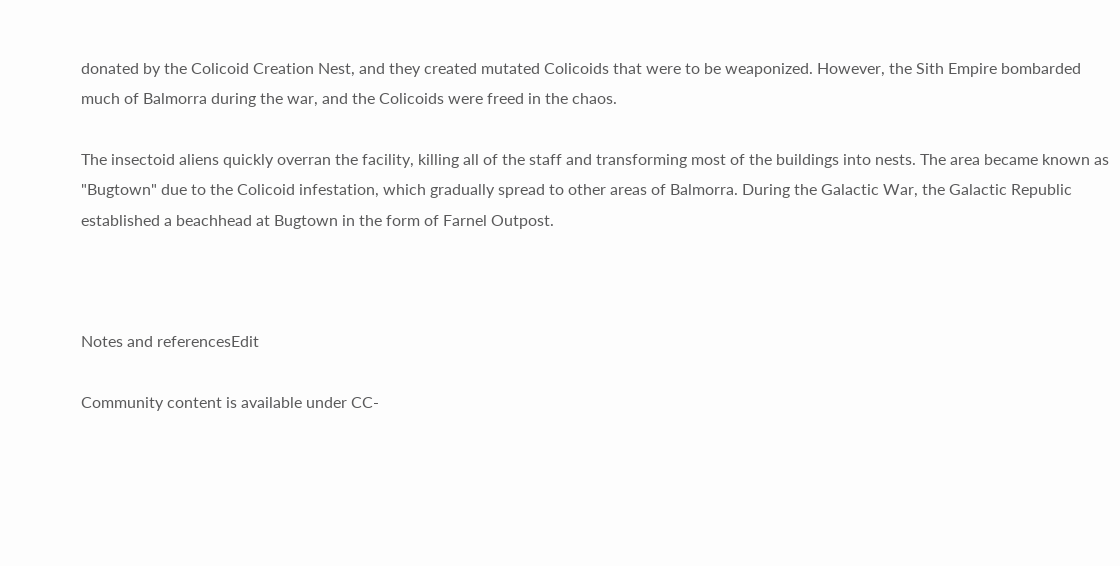donated by the Colicoid Creation Nest, and they created mutated Colicoids that were to be weaponized. However, the Sith Empire bombarded much of Balmorra during the war, and the Colicoids were freed in the chaos.

The insectoid aliens quickly overran the facility, killing all of the staff and transforming most of the buildings into nests. The area became known as "Bugtown" due to the Colicoid infestation, which gradually spread to other areas of Balmorra. During the Galactic War, the Galactic Republic established a beachhead at Bugtown in the form of Farnel Outpost.



Notes and referencesEdit

Community content is available under CC-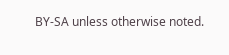BY-SA unless otherwise noted.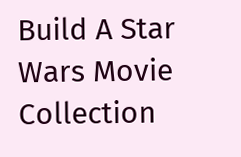Build A Star Wars Movie Collection